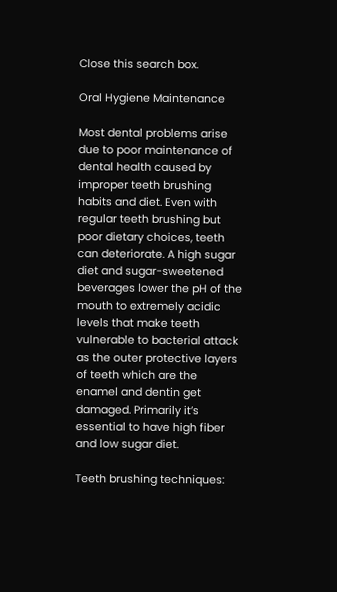Close this search box.

Oral Hygiene Maintenance

Most dental problems arise due to poor maintenance of dental health caused by improper teeth brushing habits and diet. Even with regular teeth brushing but poor dietary choices, teeth can deteriorate. A high sugar diet and sugar-sweetened beverages lower the pH of the mouth to extremely acidic levels that make teeth vulnerable to bacterial attack as the outer protective layers of teeth which are the enamel and dentin get damaged. Primarily it’s essential to have high fiber and low sugar diet.

Teeth brushing techniques: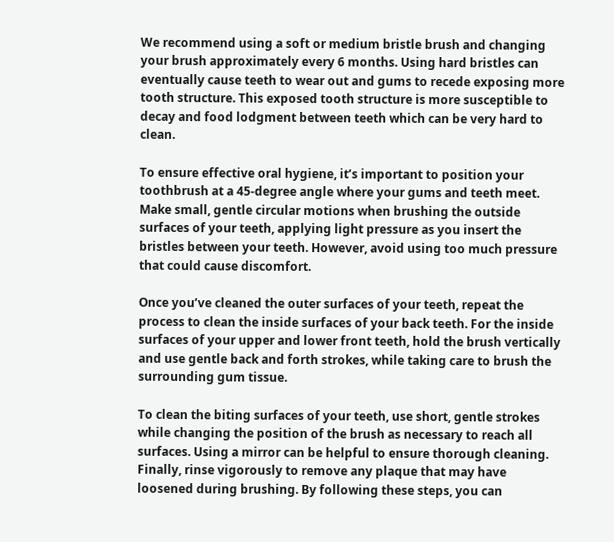We recommend using a soft or medium bristle brush and changing your brush approximately every 6 months. Using hard bristles can eventually cause teeth to wear out and gums to recede exposing more tooth structure. This exposed tooth structure is more susceptible to decay and food lodgment between teeth which can be very hard to clean.

To ensure effective oral hygiene, it’s important to position your toothbrush at a 45-degree angle where your gums and teeth meet. Make small, gentle circular motions when brushing the outside surfaces of your teeth, applying light pressure as you insert the bristles between your teeth. However, avoid using too much pressure that could cause discomfort.

Once you’ve cleaned the outer surfaces of your teeth, repeat the process to clean the inside surfaces of your back teeth. For the inside surfaces of your upper and lower front teeth, hold the brush vertically and use gentle back and forth strokes, while taking care to brush the surrounding gum tissue.

To clean the biting surfaces of your teeth, use short, gentle strokes while changing the position of the brush as necessary to reach all surfaces. Using a mirror can be helpful to ensure thorough cleaning. Finally, rinse vigorously to remove any plaque that may have loosened during brushing. By following these steps, you can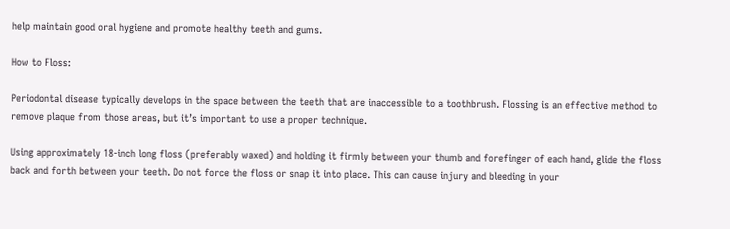help maintain good oral hygiene and promote healthy teeth and gums.

How to Floss:

Periodontal disease typically develops in the space between the teeth that are inaccessible to a toothbrush. Flossing is an effective method to remove plaque from those areas, but it’s important to use a proper technique.

Using approximately 18-inch long floss (preferably waxed) and holding it firmly between your thumb and forefinger of each hand, glide the floss back and forth between your teeth. Do not force the floss or snap it into place. This can cause injury and bleeding in your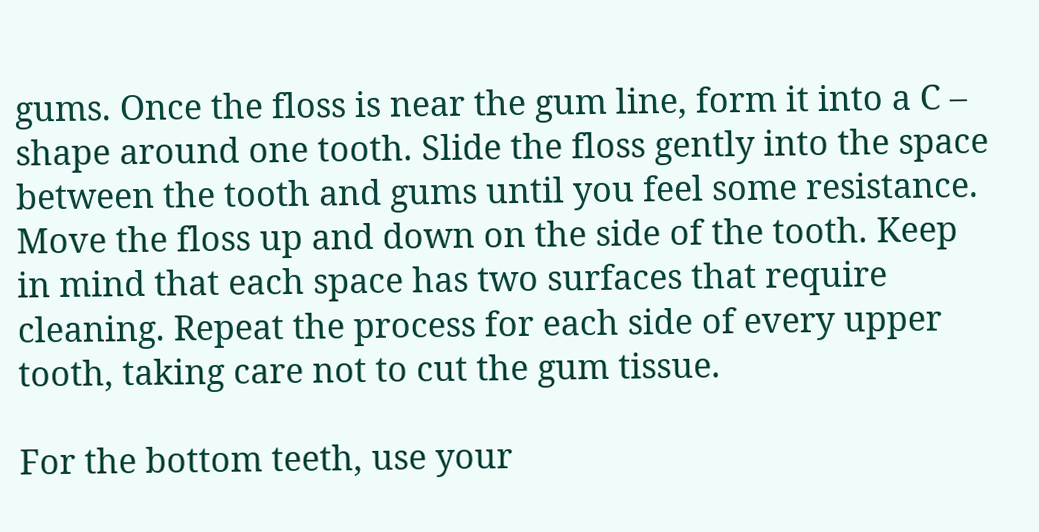gums. Once the floss is near the gum line, form it into a C – shape around one tooth. Slide the floss gently into the space between the tooth and gums until you feel some resistance. Move the floss up and down on the side of the tooth. Keep in mind that each space has two surfaces that require cleaning. Repeat the process for each side of every upper tooth, taking care not to cut the gum tissue.

For the bottom teeth, use your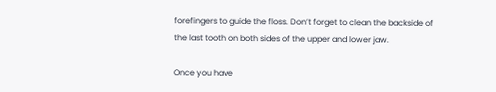forefingers to guide the floss. Don’t forget to clean the backside of the last tooth on both sides of the upper and lower jaw.

Once you have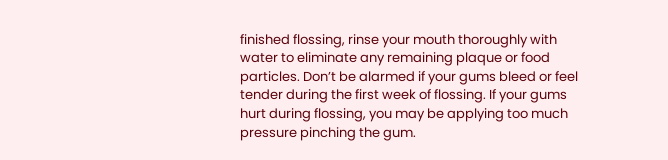finished flossing, rinse your mouth thoroughly with water to eliminate any remaining plaque or food particles. Don’t be alarmed if your gums bleed or feel tender during the first week of flossing. If your gums hurt during flossing, you may be applying too much pressure pinching the gum.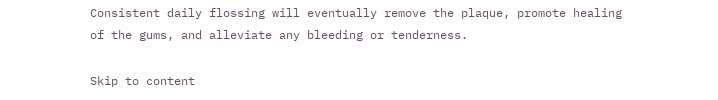Consistent daily flossing will eventually remove the plaque, promote healing of the gums, and alleviate any bleeding or tenderness.

Skip to content